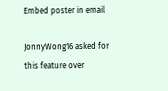Embed poster in email

JonnyWong16 asked for this feature over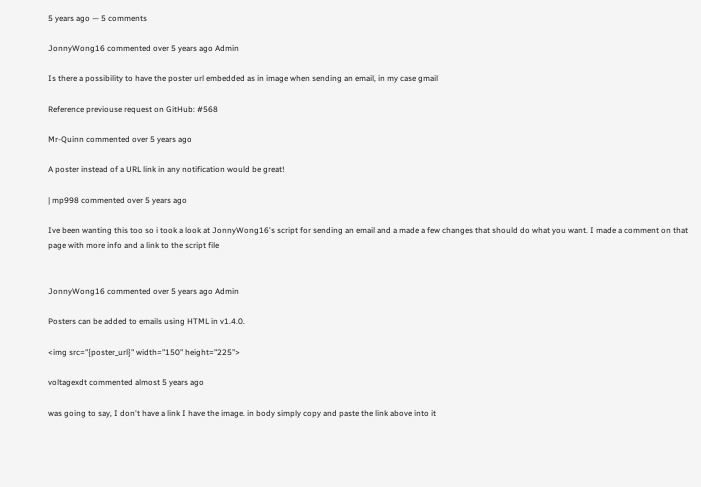5 years ago — 5 comments

JonnyWong16 commented over 5 years ago Admin

Is there a possibility to have the poster url embedded as in image when sending an email, in my case gmail

Reference previouse request on GitHub: #568

Mr-Quinn commented over 5 years ago

A poster instead of a URL link in any notification would be great!

| mp998 commented over 5 years ago

Ive been wanting this too so i took a look at JonnyWong16's script for sending an email and a made a few changes that should do what you want. I made a comment on that page with more info and a link to the script file


JonnyWong16 commented over 5 years ago Admin

Posters can be added to emails using HTML in v1.4.0.

<img src="{poster_url}" width="150" height="225">

voltagexdt commented almost 5 years ago

was going to say, I don't have a link I have the image. in body simply copy and paste the link above into it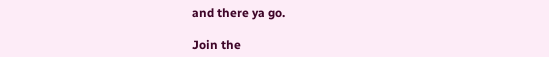and there ya go.

Join the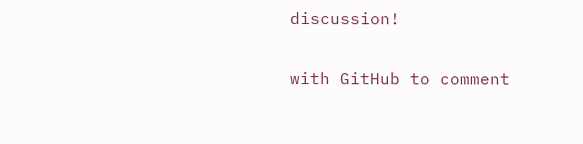discussion!

with GitHub to comment